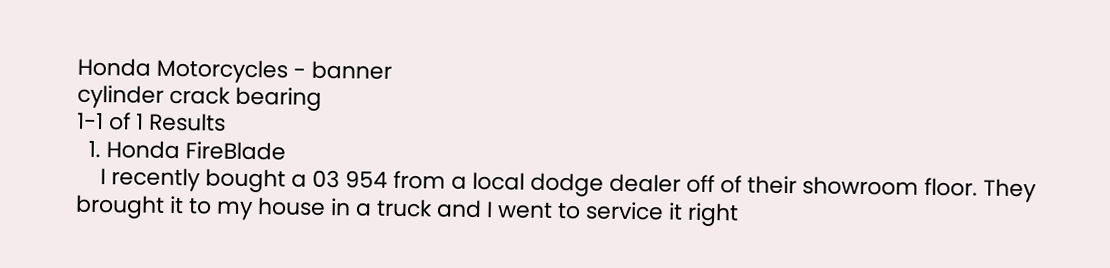Honda Motorcycles - banner
cylinder crack bearing
1-1 of 1 Results
  1. Honda FireBlade
    I recently bought a 03 954 from a local dodge dealer off of their showroom floor. They brought it to my house in a truck and I went to service it right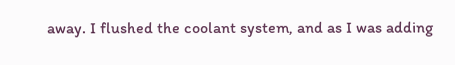away. I flushed the coolant system, and as I was adding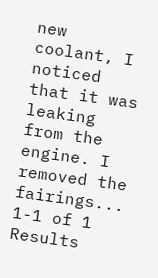new coolant, I noticed that it was leaking from the engine. I removed the fairings...
1-1 of 1 Results